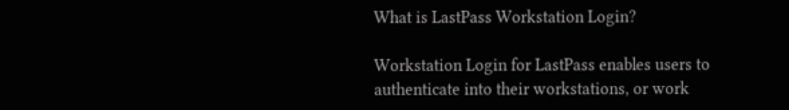What is LastPass Workstation Login?

Workstation Login for LastPass enables users to authenticate into their workstations, or work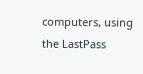computers, using the LastPass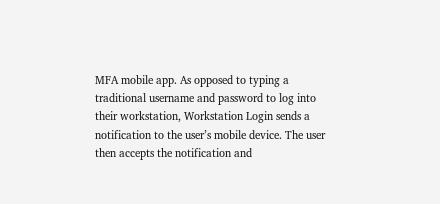MFA mobile app. As opposed to typing a traditional username and password to log into their workstation, Workstation Login sends a notification to the user’s mobile device. The user then accepts the notification and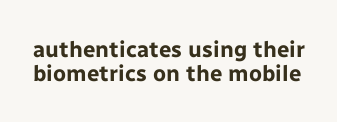authenticates using their biometrics on the mobile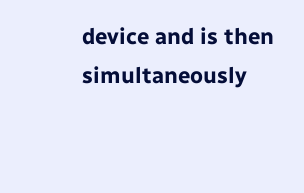device and is then simultaneously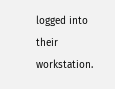logged into their workstation.